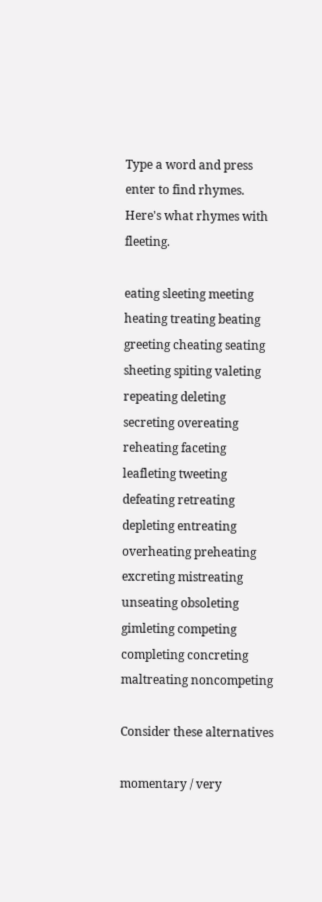Type a word and press enter to find rhymes.
Here's what rhymes with fleeting.

eating sleeting meeting heating treating beating greeting cheating seating sheeting spiting valeting repeating deleting secreting overeating reheating faceting leafleting tweeting defeating retreating depleting entreating overheating preheating excreting mistreating unseating obsoleting gimleting competing completing concreting maltreating noncompeting

Consider these alternatives

momentary / very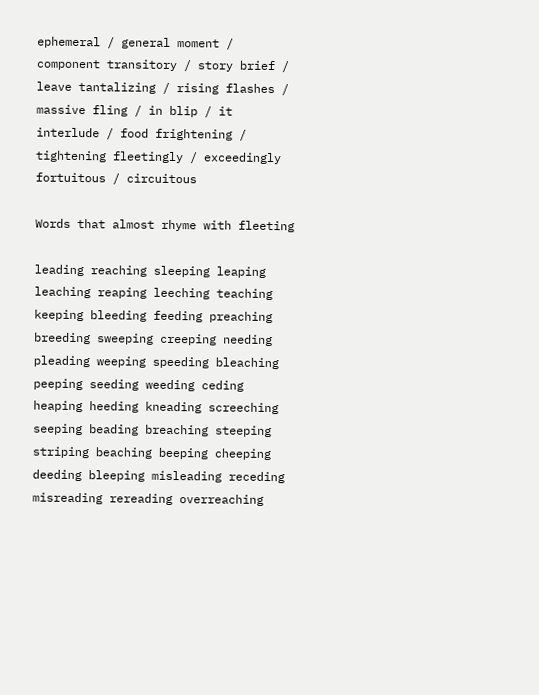ephemeral / general moment / component transitory / story brief / leave tantalizing / rising flashes / massive fling / in blip / it interlude / food frightening / tightening fleetingly / exceedingly fortuitous / circuitous

Words that almost rhyme with fleeting

leading reaching sleeping leaping leaching reaping leeching teaching keeping bleeding feeding preaching breeding sweeping creeping needing pleading weeping speeding bleaching peeping seeding weeding ceding heaping heeding kneading screeching seeping beading breaching steeping striping beaching beeping cheeping deeding bleeping misleading receding misreading rereading overreaching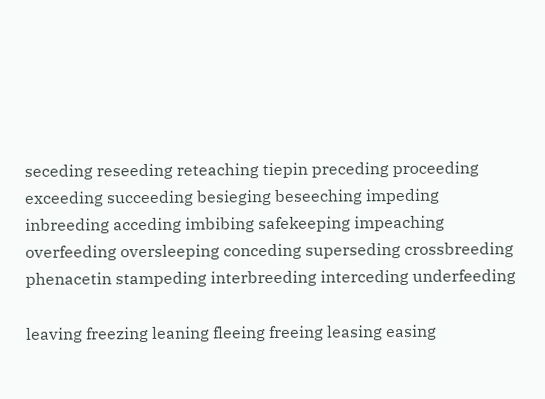seceding reseeding reteaching tiepin preceding proceeding exceeding succeeding besieging beseeching impeding inbreeding acceding imbibing safekeeping impeaching overfeeding oversleeping conceding superseding crossbreeding phenacetin stampeding interbreeding interceding underfeeding

leaving freezing leaning fleeing freeing leasing easing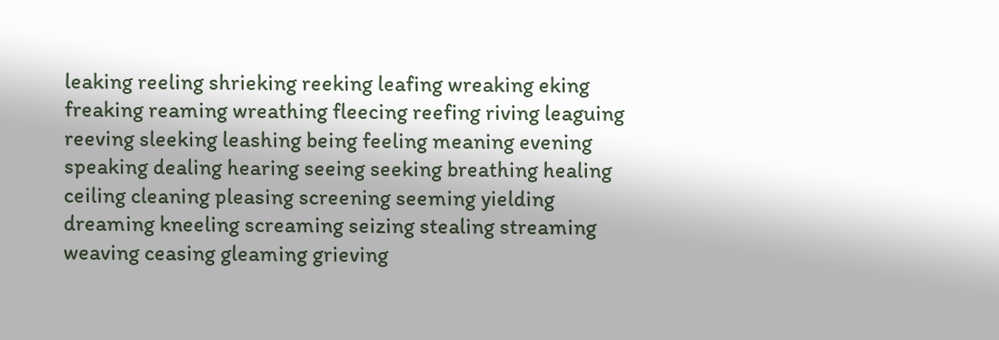leaking reeling shrieking reeking leafing wreaking eking freaking reaming wreathing fleecing reefing riving leaguing reeving sleeking leashing being feeling meaning evening speaking dealing hearing seeing seeking breathing healing ceiling cleaning pleasing screening seeming yielding dreaming kneeling screaming seizing stealing streaming weaving ceasing gleaming grieving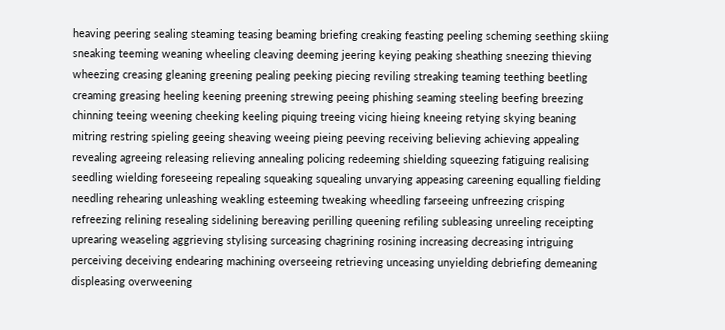heaving peering sealing steaming teasing beaming briefing creaking feasting peeling scheming seething skiing sneaking teeming weaning wheeling cleaving deeming jeering keying peaking sheathing sneezing thieving wheezing creasing gleaning greening pealing peeking piecing reviling streaking teaming teething beetling creaming greasing heeling keening preening strewing peeing phishing seaming steeling beefing breezing chinning teeing weening cheeking keeling piquing treeing vicing hieing kneeing retying skying beaning mitring restring spieling geeing sheaving weeing pieing peeving receiving believing achieving appealing revealing agreeing releasing relieving annealing policing redeeming shielding squeezing fatiguing realising seedling wielding foreseeing repealing squeaking squealing unvarying appeasing careening equalling fielding needling rehearing unleashing weakling esteeming tweaking wheedling farseeing unfreezing crisping refreezing relining resealing sidelining bereaving perilling queening refiling subleasing unreeling receipting uprearing weaseling aggrieving stylising surceasing chagrining rosining increasing decreasing intriguing perceiving deceiving endearing machining overseeing retrieving unceasing unyielding debriefing demeaning displeasing overweening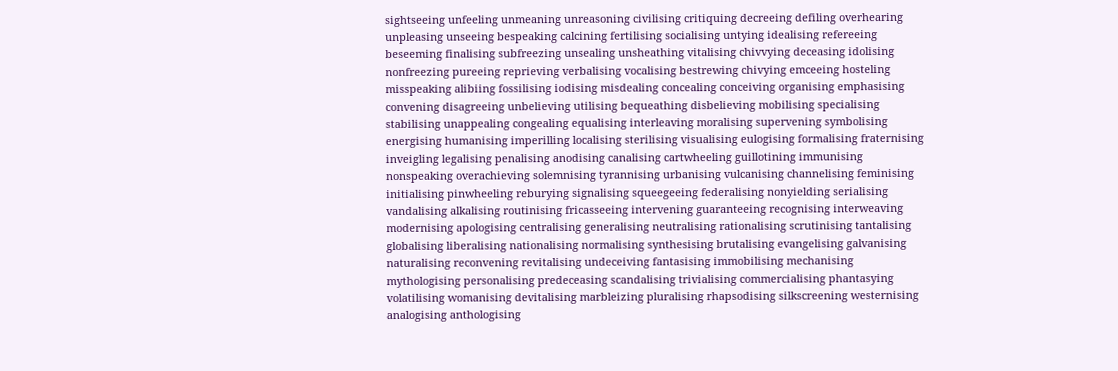sightseeing unfeeling unmeaning unreasoning civilising critiquing decreeing defiling overhearing unpleasing unseeing bespeaking calcining fertilising socialising untying idealising refereeing beseeming finalising subfreezing unsealing unsheathing vitalising chivvying deceasing idolising nonfreezing pureeing reprieving verbalising vocalising bestrewing chivying emceeing hosteling misspeaking alibiing fossilising iodising misdealing concealing conceiving organising emphasising convening disagreeing unbelieving utilising bequeathing disbelieving mobilising specialising stabilising unappealing congealing equalising interleaving moralising supervening symbolising energising humanising imperilling localising sterilising visualising eulogising formalising fraternising inveigling legalising penalising anodising canalising cartwheeling guillotining immunising nonspeaking overachieving solemnising tyrannising urbanising vulcanising channelising feminising initialising pinwheeling reburying signalising squeegeeing federalising nonyielding serialising vandalising alkalising routinising fricasseeing intervening guaranteeing recognising interweaving modernising apologising centralising generalising neutralising rationalising scrutinising tantalising globalising liberalising nationalising normalising synthesising brutalising evangelising galvanising naturalising reconvening revitalising undeceiving fantasising immobilising mechanising mythologising personalising predeceasing scandalising trivialising commercialising phantasying volatilising womanising devitalising marbleizing pluralising rhapsodising silkscreening westernising analogising anthologising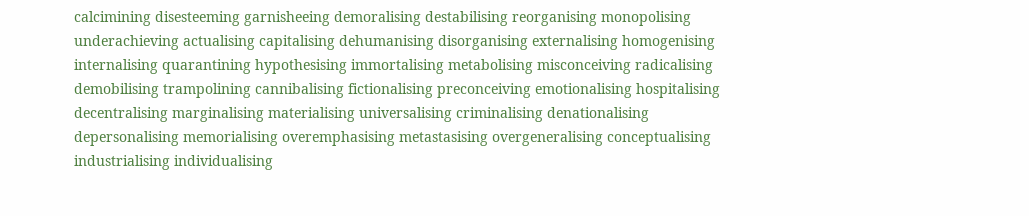calcimining disesteeming garnisheeing demoralising destabilising reorganising monopolising underachieving actualising capitalising dehumanising disorganising externalising homogenising internalising quarantining hypothesising immortalising metabolising misconceiving radicalising demobilising trampolining cannibalising fictionalising preconceiving emotionalising hospitalising decentralising marginalising materialising universalising criminalising denationalising depersonalising memorialising overemphasising metastasising overgeneralising conceptualising industrialising individualising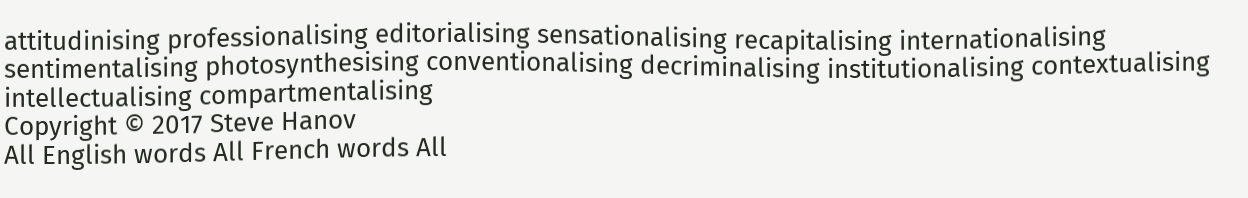attitudinising professionalising editorialising sensationalising recapitalising internationalising sentimentalising photosynthesising conventionalising decriminalising institutionalising contextualising intellectualising compartmentalising
Copyright © 2017 Steve Hanov
All English words All French words All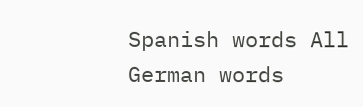Spanish words All German words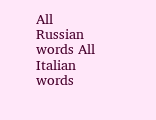All Russian words All Italian words